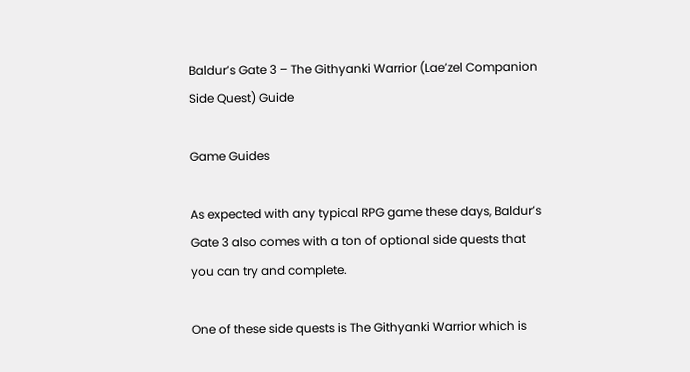Baldur’s Gate 3 – The Githyanki Warrior (Lae’zel Companion Side Quest) Guide

Game Guides

As expected with any typical RPG game these days, Baldur’s Gate 3 also comes with a ton of optional side quests that you can try and complete.

One of these side quests is The Githyanki Warrior which is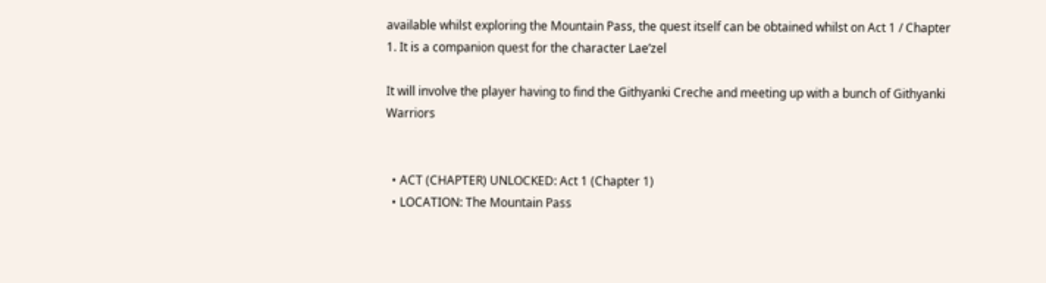available whilst exploring the Mountain Pass, the quest itself can be obtained whilst on Act 1 / Chapter 1. It is a companion quest for the character Lae’zel

It will involve the player having to find the Githyanki Creche and meeting up with a bunch of Githyanki Warriors


  • ACT (CHAPTER) UNLOCKED: Act 1 (Chapter 1)
  • LOCATION: The Mountain Pass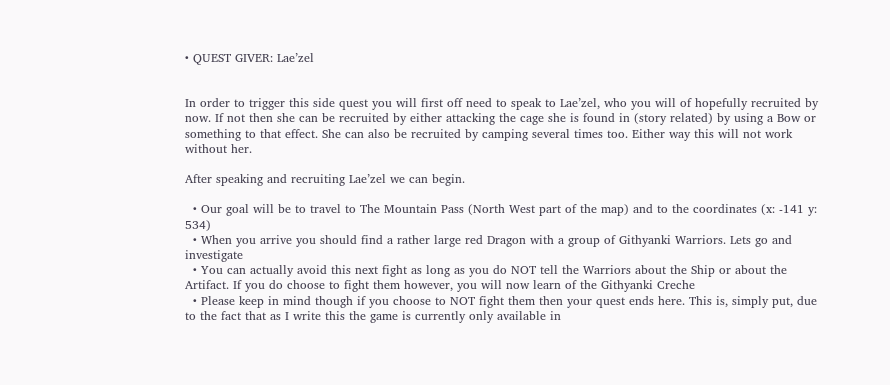• QUEST GIVER: Lae’zel


In order to trigger this side quest you will first off need to speak to Lae’zel, who you will of hopefully recruited by now. If not then she can be recruited by either attacking the cage she is found in (story related) by using a Bow or something to that effect. She can also be recruited by camping several times too. Either way this will not work without her.

After speaking and recruiting Lae’zel we can begin.

  • Our goal will be to travel to The Mountain Pass (North West part of the map) and to the coordinates (x: -141 y: 534)
  • When you arrive you should find a rather large red Dragon with a group of Githyanki Warriors. Lets go and investigate
  • You can actually avoid this next fight as long as you do NOT tell the Warriors about the Ship or about the Artifact. If you do choose to fight them however, you will now learn of the Githyanki Creche
  • Please keep in mind though if you choose to NOT fight them then your quest ends here. This is, simply put, due to the fact that as I write this the game is currently only available in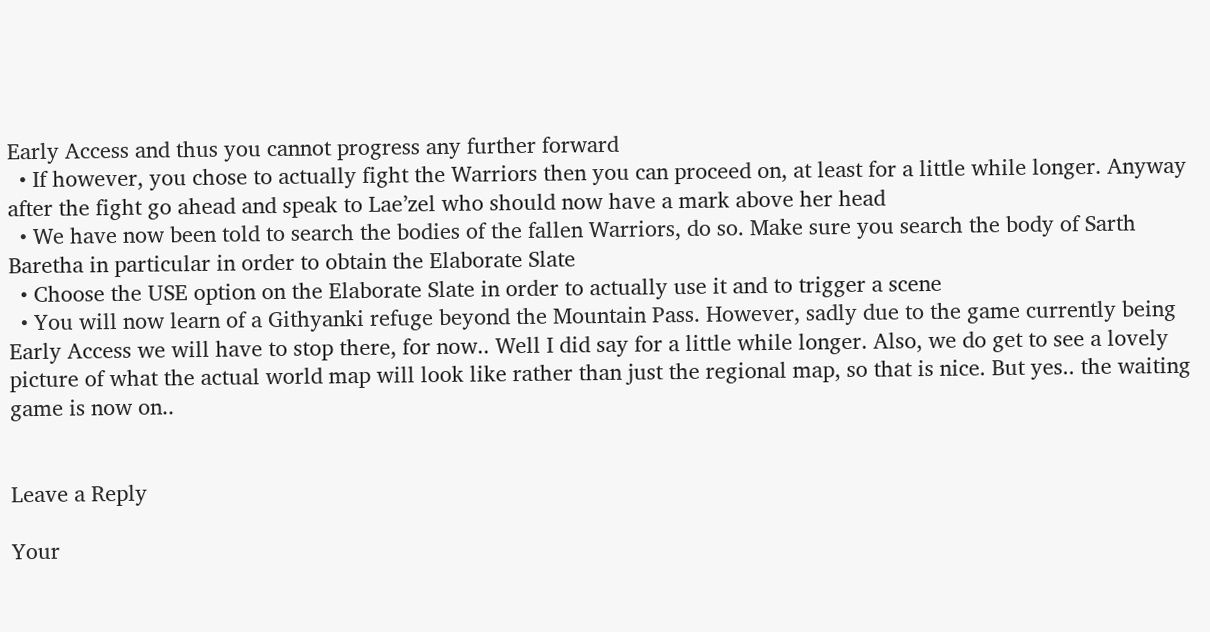Early Access and thus you cannot progress any further forward
  • If however, you chose to actually fight the Warriors then you can proceed on, at least for a little while longer. Anyway after the fight go ahead and speak to Lae’zel who should now have a mark above her head
  • We have now been told to search the bodies of the fallen Warriors, do so. Make sure you search the body of Sarth Baretha in particular in order to obtain the Elaborate Slate
  • Choose the USE option on the Elaborate Slate in order to actually use it and to trigger a scene
  • You will now learn of a Githyanki refuge beyond the Mountain Pass. However, sadly due to the game currently being Early Access we will have to stop there, for now.. Well I did say for a little while longer. Also, we do get to see a lovely picture of what the actual world map will look like rather than just the regional map, so that is nice. But yes.. the waiting game is now on..


Leave a Reply

Your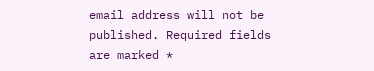email address will not be published. Required fields are marked *